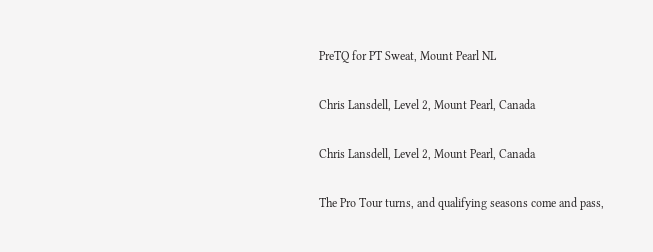PreTQ for PT Sweat, Mount Pearl NL

Chris Lansdell, Level 2, Mount Pearl, Canada

Chris Lansdell, Level 2, Mount Pearl, Canada

The Pro Tour turns, and qualifying seasons come and pass,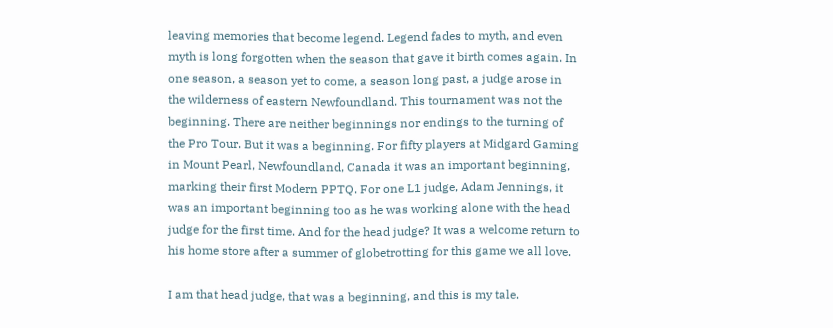leaving memories that become legend. Legend fades to myth, and even myth is long forgotten when the season that gave it birth comes again. In one season, a season yet to come, a season long past, a judge arose in the wilderness of eastern Newfoundland. This tournament was not the beginning. There are neither beginnings nor endings to the turning of the Pro Tour. But it was a beginning. For fifty players at Midgard Gaming in Mount Pearl, Newfoundland, Canada it was an important beginning, marking their first Modern PPTQ. For one L1 judge, Adam Jennings, it was an important beginning too as he was working alone with the head judge for the first time. And for the head judge? It was a welcome return to his home store after a summer of globetrotting for this game we all love.

I am that head judge, that was a beginning, and this is my tale.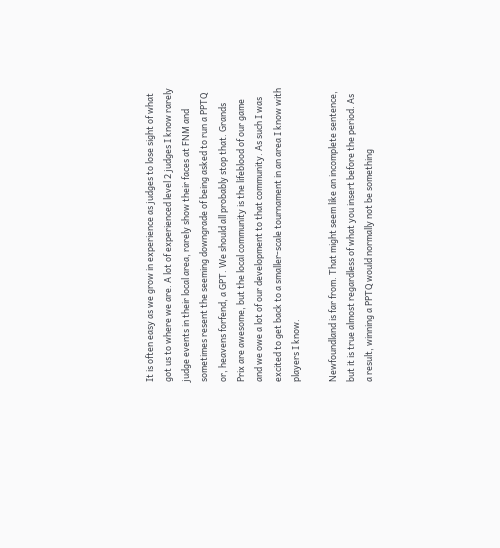It is often easy as we grow in experience as judges to lose sight of what got us to where we are. A lot of experienced level 2 judges I know rarely judge events in their local area, rarely show their faces at FNM and sometimes resent the seeming downgrade of being asked to run a PPTQ or, heavens forfend, a GPT. We should all probably stop that. Grands Prix are awesome, but the local community is the lifeblood of our game and we owe a lot of our development to that community. As such I was excited to get back to a smaller-scale tournament in an area I know with players I know.

Newfoundland is far from. That might seem like an incomplete sentence, but it is true almost regardless of what you insert before the period. As a result, winning a PPTQ would normally not be something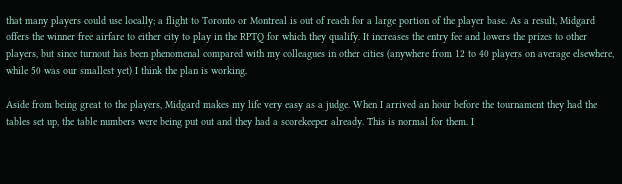that many players could use locally; a flight to Toronto or Montreal is out of reach for a large portion of the player base. As a result, Midgard offers the winner free airfare to either city to play in the RPTQ for which they qualify. It increases the entry fee and lowers the prizes to other players, but since turnout has been phenomenal compared with my colleagues in other cities (anywhere from 12 to 40 players on average elsewhere, while 50 was our smallest yet) I think the plan is working.

Aside from being great to the players, Midgard makes my life very easy as a judge. When I arrived an hour before the tournament they had the tables set up, the table numbers were being put out and they had a scorekeeper already. This is normal for them. I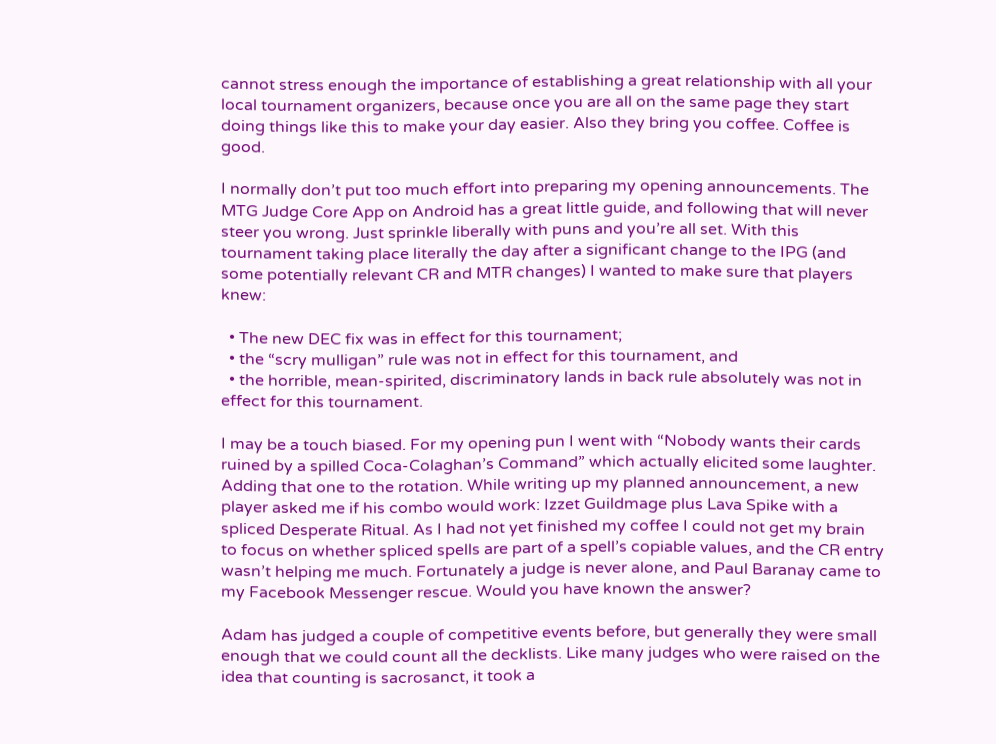cannot stress enough the importance of establishing a great relationship with all your local tournament organizers, because once you are all on the same page they start doing things like this to make your day easier. Also they bring you coffee. Coffee is good.

I normally don’t put too much effort into preparing my opening announcements. The MTG Judge Core App on Android has a great little guide, and following that will never steer you wrong. Just sprinkle liberally with puns and you’re all set. With this tournament taking place literally the day after a significant change to the IPG (and some potentially relevant CR and MTR changes) I wanted to make sure that players knew:

  • The new DEC fix was in effect for this tournament;
  • the “scry mulligan” rule was not in effect for this tournament, and
  • the horrible, mean-spirited, discriminatory lands in back rule absolutely was not in effect for this tournament.

I may be a touch biased. For my opening pun I went with “Nobody wants their cards ruined by a spilled Coca-Colaghan’s Command” which actually elicited some laughter. Adding that one to the rotation. While writing up my planned announcement, a new player asked me if his combo would work: Izzet Guildmage plus Lava Spike with a spliced Desperate Ritual. As I had not yet finished my coffee I could not get my brain to focus on whether spliced spells are part of a spell’s copiable values, and the CR entry wasn’t helping me much. Fortunately a judge is never alone, and Paul Baranay came to my Facebook Messenger rescue. Would you have known the answer?

Adam has judged a couple of competitive events before, but generally they were small enough that we could count all the decklists. Like many judges who were raised on the idea that counting is sacrosanct, it took a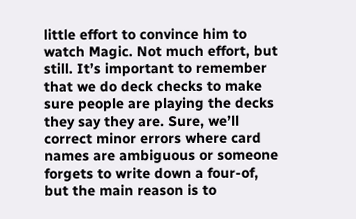little effort to convince him to watch Magic. Not much effort, but still. It’s important to remember that we do deck checks to make sure people are playing the decks they say they are. Sure, we’ll correct minor errors where card names are ambiguous or someone forgets to write down a four-of, but the main reason is to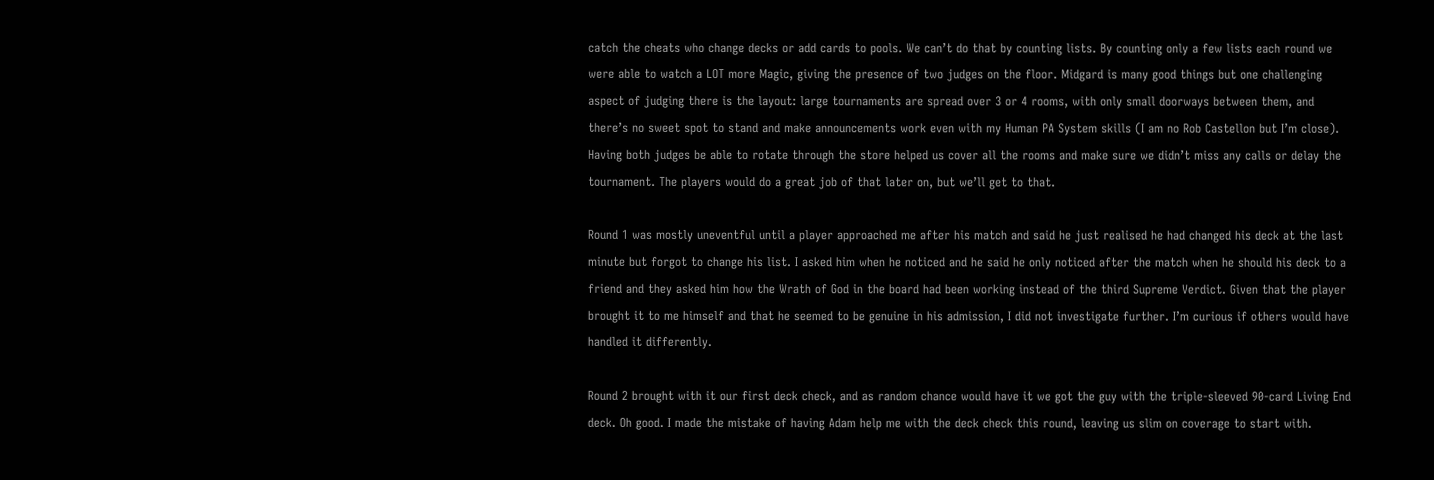catch the cheats who change decks or add cards to pools. We can’t do that by counting lists. By counting only a few lists each round we were able to watch a LOT more Magic, giving the presence of two judges on the floor. Midgard is many good things but one challenging aspect of judging there is the layout: large tournaments are spread over 3 or 4 rooms, with only small doorways between them, and there’s no sweet spot to stand and make announcements work even with my Human PA System skills (I am no Rob Castellon but I’m close). Having both judges be able to rotate through the store helped us cover all the rooms and make sure we didn’t miss any calls or delay the tournament. The players would do a great job of that later on, but we’ll get to that.

Round 1 was mostly uneventful until a player approached me after his match and said he just realised he had changed his deck at the last minute but forgot to change his list. I asked him when he noticed and he said he only noticed after the match when he should his deck to a friend and they asked him how the Wrath of God in the board had been working instead of the third Supreme Verdict. Given that the player brought it to me himself and that he seemed to be genuine in his admission, I did not investigate further. I’m curious if others would have handled it differently.

Round 2 brought with it our first deck check, and as random chance would have it we got the guy with the triple-sleeved 90-card Living End deck. Oh good. I made the mistake of having Adam help me with the deck check this round, leaving us slim on coverage to start with.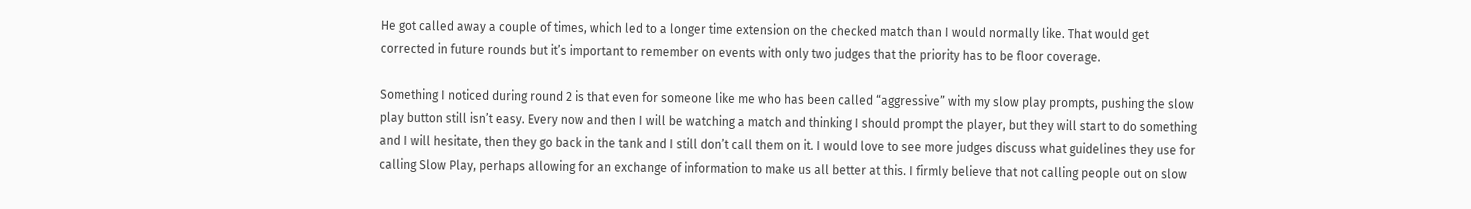He got called away a couple of times, which led to a longer time extension on the checked match than I would normally like. That would get corrected in future rounds but it’s important to remember on events with only two judges that the priority has to be floor coverage.

Something I noticed during round 2 is that even for someone like me who has been called “aggressive” with my slow play prompts, pushing the slow play button still isn’t easy. Every now and then I will be watching a match and thinking I should prompt the player, but they will start to do something and I will hesitate, then they go back in the tank and I still don’t call them on it. I would love to see more judges discuss what guidelines they use for calling Slow Play, perhaps allowing for an exchange of information to make us all better at this. I firmly believe that not calling people out on slow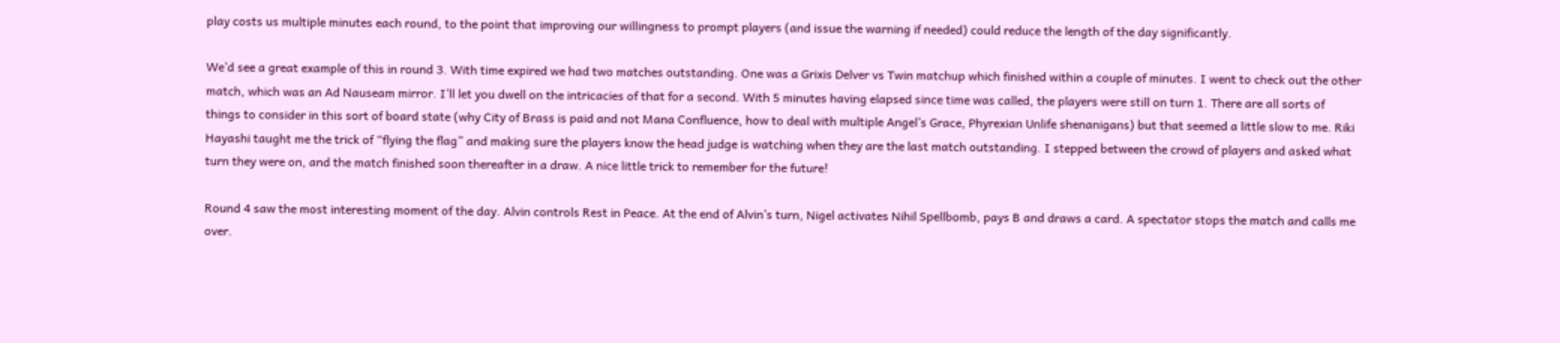play costs us multiple minutes each round, to the point that improving our willingness to prompt players (and issue the warning if needed) could reduce the length of the day significantly.

We’d see a great example of this in round 3. With time expired we had two matches outstanding. One was a Grixis Delver vs Twin matchup which finished within a couple of minutes. I went to check out the other match, which was an Ad Nauseam mirror. I’ll let you dwell on the intricacies of that for a second. With 5 minutes having elapsed since time was called, the players were still on turn 1. There are all sorts of things to consider in this sort of board state (why City of Brass is paid and not Mana Confluence, how to deal with multiple Angel’s Grace, Phyrexian Unlife shenanigans) but that seemed a little slow to me. Riki Hayashi taught me the trick of “flying the flag” and making sure the players know the head judge is watching when they are the last match outstanding. I stepped between the crowd of players and asked what turn they were on, and the match finished soon thereafter in a draw. A nice little trick to remember for the future!

Round 4 saw the most interesting moment of the day. Alvin controls Rest in Peace. At the end of Alvin’s turn, Nigel activates Nihil Spellbomb, pays B and draws a card. A spectator stops the match and calls me over.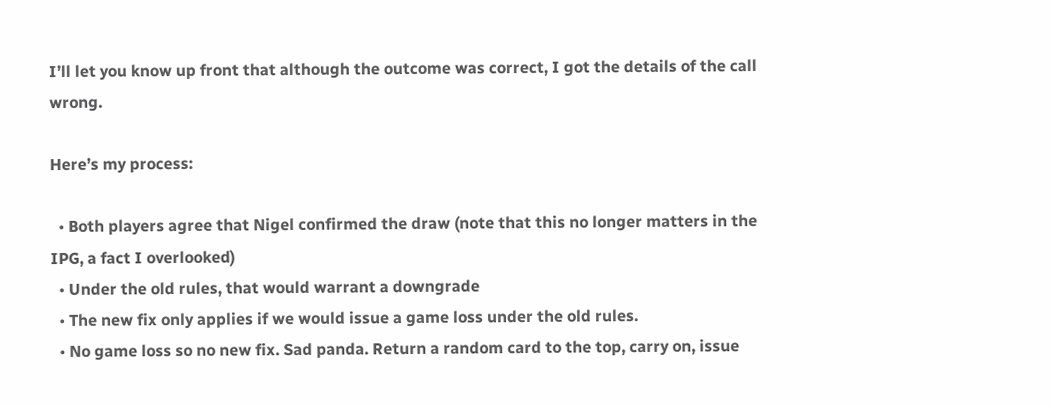I’ll let you know up front that although the outcome was correct, I got the details of the call wrong.

Here’s my process:

  • Both players agree that Nigel confirmed the draw (note that this no longer matters in the IPG, a fact I overlooked)
  • Under the old rules, that would warrant a downgrade
  • The new fix only applies if we would issue a game loss under the old rules.
  • No game loss so no new fix. Sad panda. Return a random card to the top, carry on, issue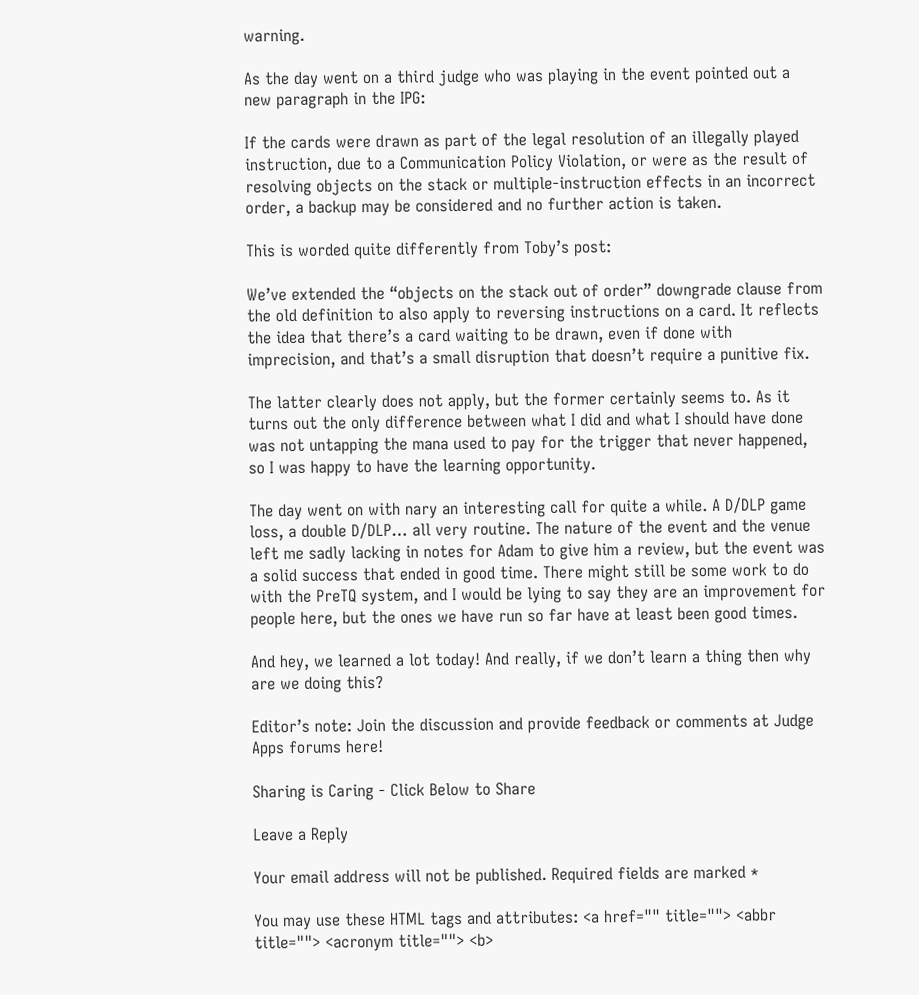warning.

As the day went on a third judge who was playing in the event pointed out a new paragraph in the IPG:

If the cards were drawn as part of the legal resolution of an illegally played instruction, due to a Communication Policy Violation, or were as the result of resolving objects on the stack or multiple-instruction effects in an incorrect order, a backup may be considered and no further action is taken.

This is worded quite differently from Toby’s post:

We’ve extended the “objects on the stack out of order” downgrade clause from the old definition to also apply to reversing instructions on a card. It reflects the idea that there’s a card waiting to be drawn, even if done with imprecision, and that’s a small disruption that doesn’t require a punitive fix.

The latter clearly does not apply, but the former certainly seems to. As it turns out the only difference between what I did and what I should have done was not untapping the mana used to pay for the trigger that never happened, so I was happy to have the learning opportunity.

The day went on with nary an interesting call for quite a while. A D/DLP game loss, a double D/DLP… all very routine. The nature of the event and the venue left me sadly lacking in notes for Adam to give him a review, but the event was a solid success that ended in good time. There might still be some work to do with the PreTQ system, and I would be lying to say they are an improvement for people here, but the ones we have run so far have at least been good times.

And hey, we learned a lot today! And really, if we don’t learn a thing then why are we doing this?

Editor’s note: Join the discussion and provide feedback or comments at Judge Apps forums here!

Sharing is Caring - Click Below to Share

Leave a Reply

Your email address will not be published. Required fields are marked *

You may use these HTML tags and attributes: <a href="" title=""> <abbr title=""> <acronym title=""> <b>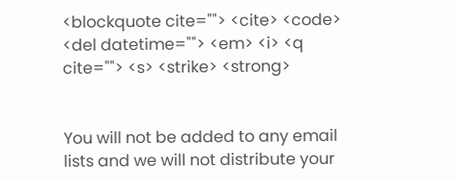<blockquote cite=""> <cite> <code> <del datetime=""> <em> <i> <q cite=""> <s> <strike> <strong>


You will not be added to any email lists and we will not distribute your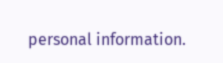personal information.